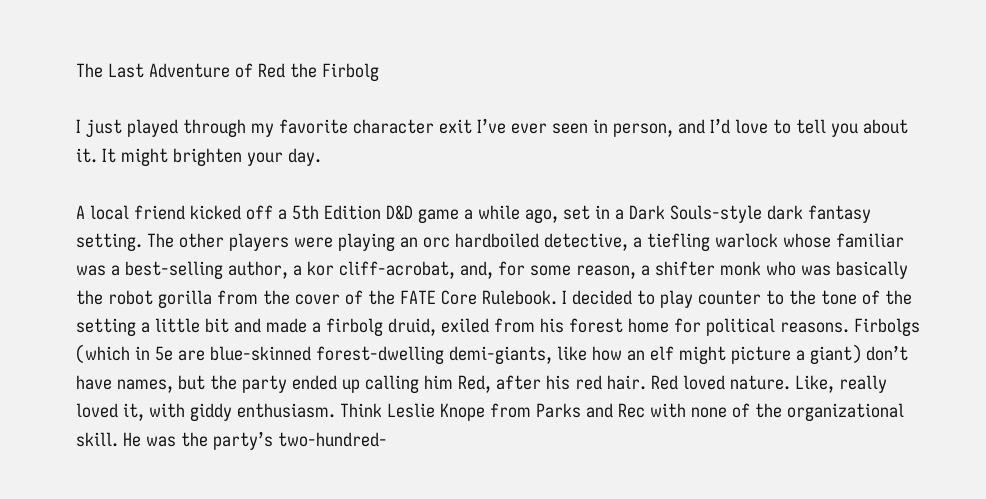The Last Adventure of Red the Firbolg

I just played through my favorite character exit I’ve ever seen in person, and I’d love to tell you about it. It might brighten your day.

A local friend kicked off a 5th Edition D&D game a while ago, set in a Dark Souls-style dark fantasy setting. The other players were playing an orc hardboiled detective, a tiefling warlock whose familiar was a best-selling author, a kor cliff-acrobat, and, for some reason, a shifter monk who was basically the robot gorilla from the cover of the FATE Core Rulebook. I decided to play counter to the tone of the setting a little bit and made a firbolg druid, exiled from his forest home for political reasons. Firbolgs (which in 5e are blue-skinned forest-dwelling demi-giants, like how an elf might picture a giant) don’t have names, but the party ended up calling him Red, after his red hair. Red loved nature. Like, really loved it, with giddy enthusiasm. Think Leslie Knope from Parks and Rec with none of the organizational skill. He was the party’s two-hundred-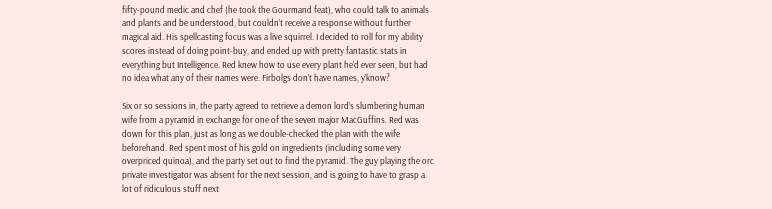fifty-pound medic and chef (he took the Gourmand feat), who could talk to animals and plants and be understood, but couldn’t receive a response without further magical aid. His spellcasting focus was a live squirrel. I decided to roll for my ability scores instead of doing point-buy, and ended up with pretty fantastic stats in everything but Intelligence. Red knew how to use every plant he’d ever seen, but had no idea what any of their names were. Firbolgs don’t have names, y’know?

Six or so sessions in, the party agreed to retrieve a demon lord’s slumbering human wife from a pyramid in exchange for one of the seven major MacGuffins. Red was down for this plan, just as long as we double-checked the plan with the wife beforehand. Red spent most of his gold on ingredients (including some very overpriced quinoa), and the party set out to find the pyramid. The guy playing the orc private investigator was absent for the next session, and is going to have to grasp a lot of ridiculous stuff next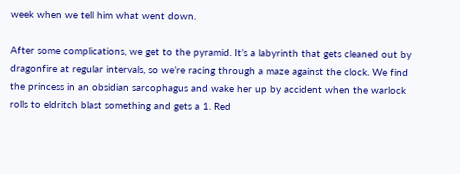week when we tell him what went down.

After some complications, we get to the pyramid. It’s a labyrinth that gets cleaned out by dragonfire at regular intervals, so we’re racing through a maze against the clock. We find the princess in an obsidian sarcophagus and wake her up by accident when the warlock rolls to eldritch blast something and gets a 1. Red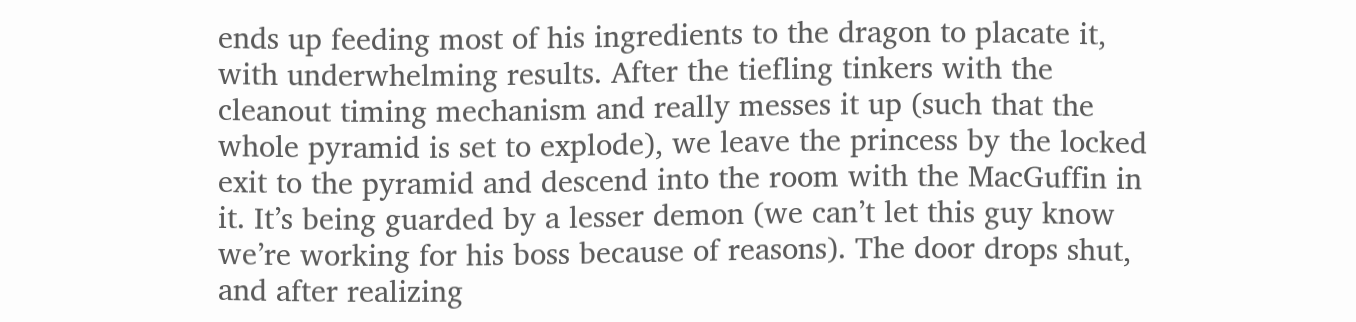ends up feeding most of his ingredients to the dragon to placate it, with underwhelming results. After the tiefling tinkers with the cleanout timing mechanism and really messes it up (such that the whole pyramid is set to explode), we leave the princess by the locked exit to the pyramid and descend into the room with the MacGuffin in it. It’s being guarded by a lesser demon (we can’t let this guy know we’re working for his boss because of reasons). The door drops shut, and after realizing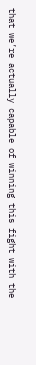that we’re actually capable of winning this fight with the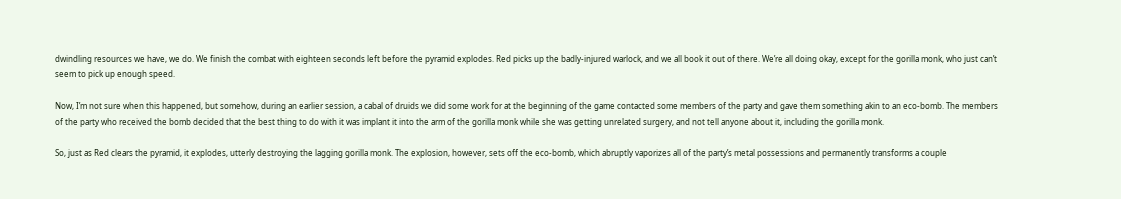dwindling resources we have, we do. We finish the combat with eighteen seconds left before the pyramid explodes. Red picks up the badly-injured warlock, and we all book it out of there. We’re all doing okay, except for the gorilla monk, who just can’t seem to pick up enough speed.

Now, I’m not sure when this happened, but somehow, during an earlier session, a cabal of druids we did some work for at the beginning of the game contacted some members of the party and gave them something akin to an eco-bomb. The members of the party who received the bomb decided that the best thing to do with it was implant it into the arm of the gorilla monk while she was getting unrelated surgery, and not tell anyone about it, including the gorilla monk.

So, just as Red clears the pyramid, it explodes, utterly destroying the lagging gorilla monk. The explosion, however, sets off the eco-bomb, which abruptly vaporizes all of the party’s metal possessions and permanently transforms a couple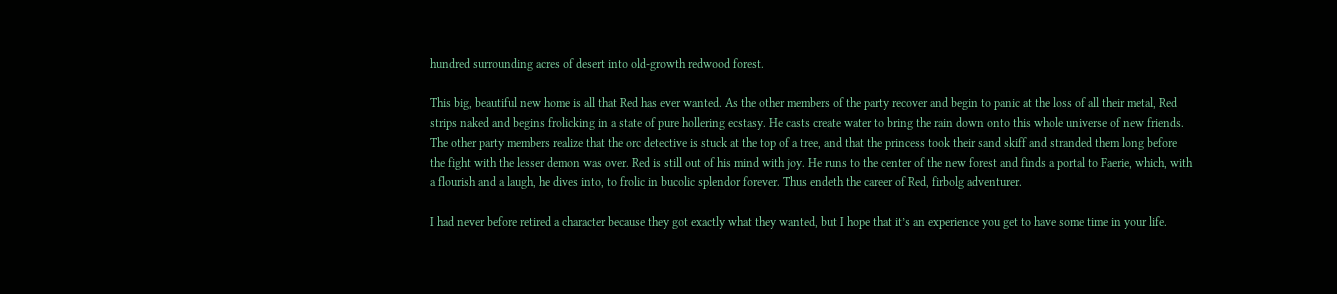hundred surrounding acres of desert into old-growth redwood forest.

This big, beautiful new home is all that Red has ever wanted. As the other members of the party recover and begin to panic at the loss of all their metal, Red strips naked and begins frolicking in a state of pure hollering ecstasy. He casts create water to bring the rain down onto this whole universe of new friends. The other party members realize that the orc detective is stuck at the top of a tree, and that the princess took their sand skiff and stranded them long before the fight with the lesser demon was over. Red is still out of his mind with joy. He runs to the center of the new forest and finds a portal to Faerie, which, with a flourish and a laugh, he dives into, to frolic in bucolic splendor forever. Thus endeth the career of Red, firbolg adventurer.

I had never before retired a character because they got exactly what they wanted, but I hope that it’s an experience you get to have some time in your life.